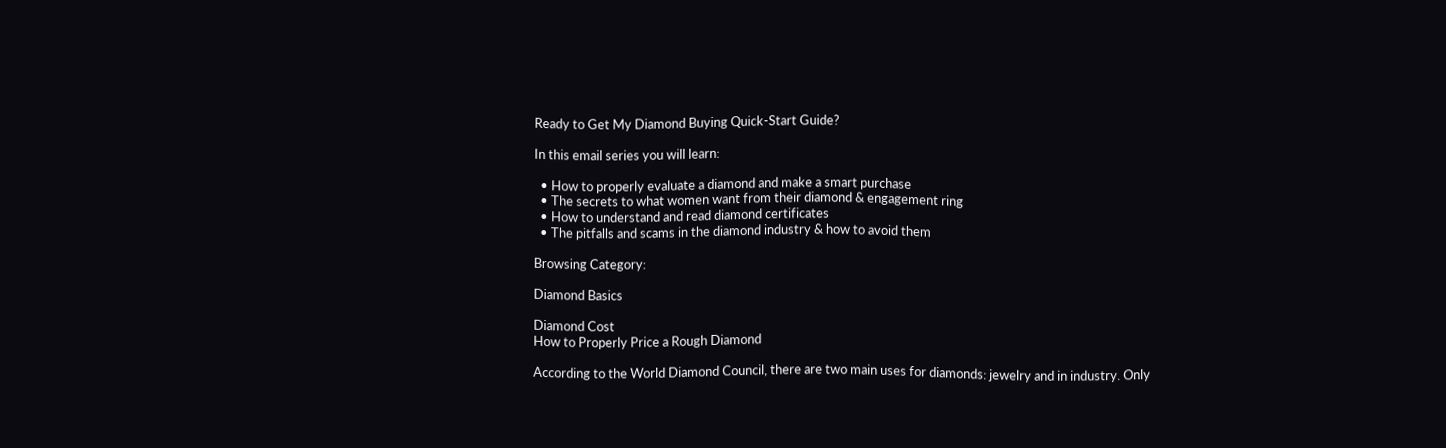Ready to Get My Diamond Buying Quick-Start Guide?

In this email series you will learn:

  • How to properly evaluate a diamond and make a smart purchase
  • The secrets to what women want from their diamond & engagement ring
  • How to understand and read diamond certificates
  • The pitfalls and scams in the diamond industry & how to avoid them

Browsing Category:

Diamond Basics

Diamond Cost
How to Properly Price a Rough Diamond

According to the World Diamond Council, there are two main uses for diamonds: jewelry and in industry. Only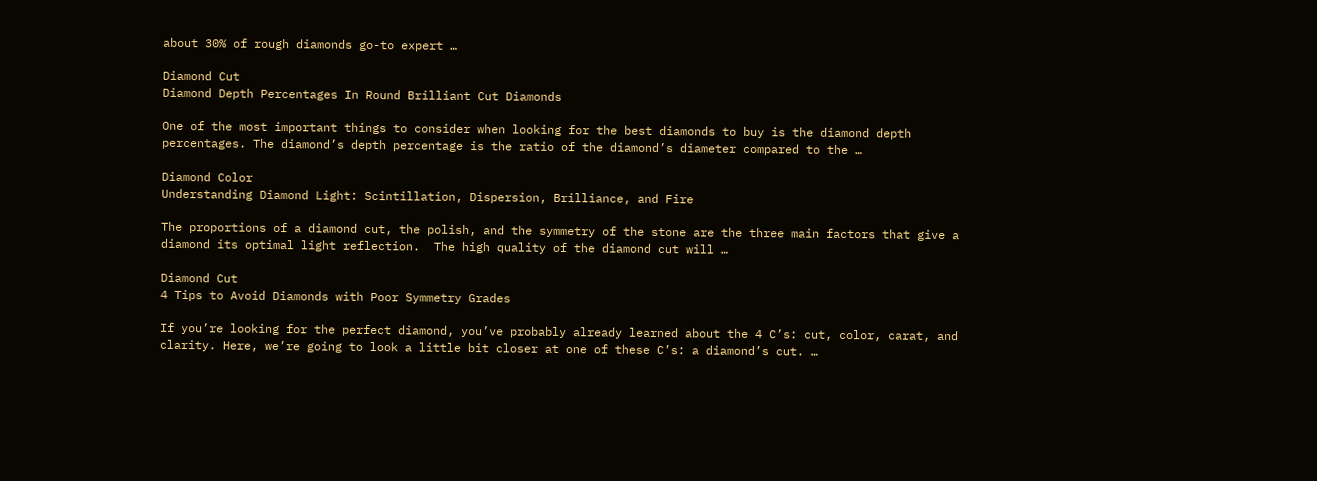about 30% of rough diamonds go-to expert …

Diamond Cut
Diamond Depth Percentages In Round Brilliant Cut Diamonds

One of the most important things to consider when looking for the best diamonds to buy is the diamond depth percentages. The diamond’s depth percentage is the ratio of the diamond’s diameter compared to the …

Diamond Color
Understanding Diamond Light: Scintillation, Dispersion, Brilliance, and Fire

The proportions of a diamond cut, the polish, and the symmetry of the stone are the three main factors that give a diamond its optimal light reflection.  The high quality of the diamond cut will …

Diamond Cut
4 Tips to Avoid Diamonds with Poor Symmetry Grades

If you’re looking for the perfect diamond, you’ve probably already learned about the 4 C’s: cut, color, carat, and clarity. Here, we’re going to look a little bit closer at one of these C’s: a diamond’s cut. …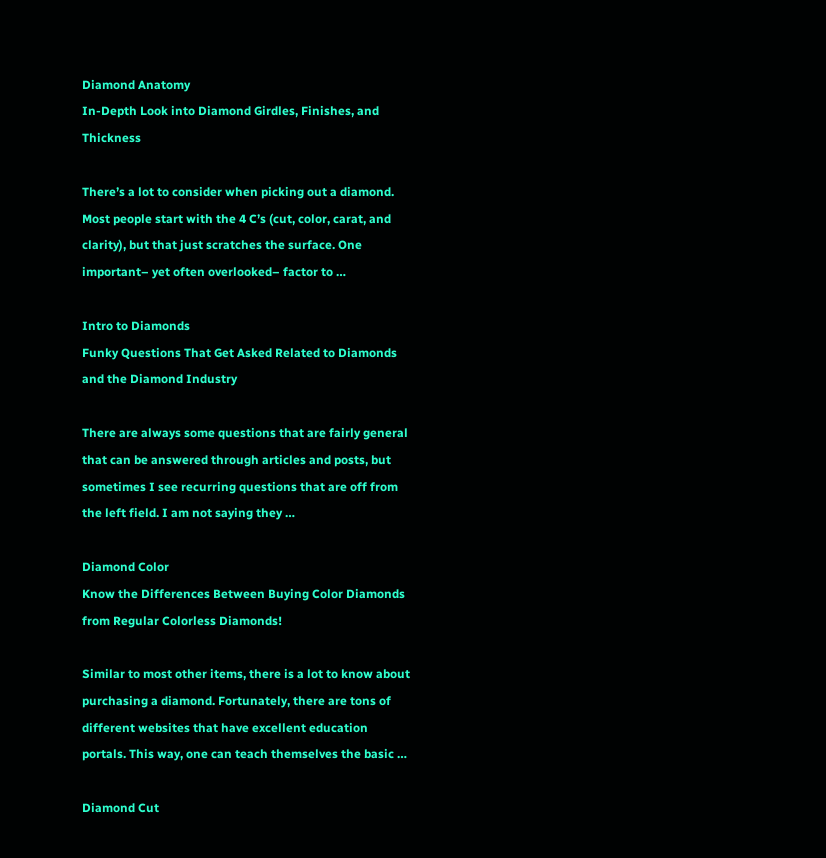Diamond Anatomy
In-Depth Look into Diamond Girdles, Finishes, and Thickness

There’s a lot to consider when picking out a diamond. Most people start with the 4 C’s (cut, color, carat, and clarity), but that just scratches the surface. One important– yet often overlooked– factor to …

Intro to Diamonds
Funky Questions That Get Asked Related to Diamonds and the Diamond Industry

There are always some questions that are fairly general that can be answered through articles and posts, but sometimes I see recurring questions that are off from the left field. I am not saying they …

Diamond Color
Know the Differences Between Buying Color Diamonds from Regular Colorless Diamonds!

Similar to most other items, there is a lot to know about purchasing a diamond. Fortunately, there are tons of different websites that have excellent education portals. This way, one can teach themselves the basic …

Diamond Cut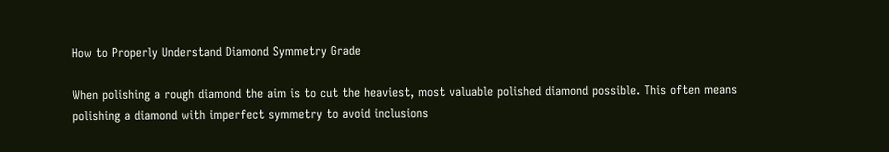How to Properly Understand Diamond Symmetry Grade

When polishing a rough diamond the aim is to cut the heaviest, most valuable polished diamond possible. This often means polishing a diamond with imperfect symmetry to avoid inclusions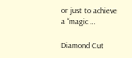or just to achieve a “magic …

Diamond Cut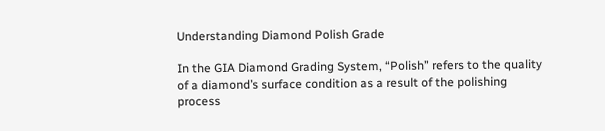Understanding Diamond Polish Grade

In the GIA Diamond Grading System, “Polish” refers to the quality of a diamond’s surface condition as a result of the polishing process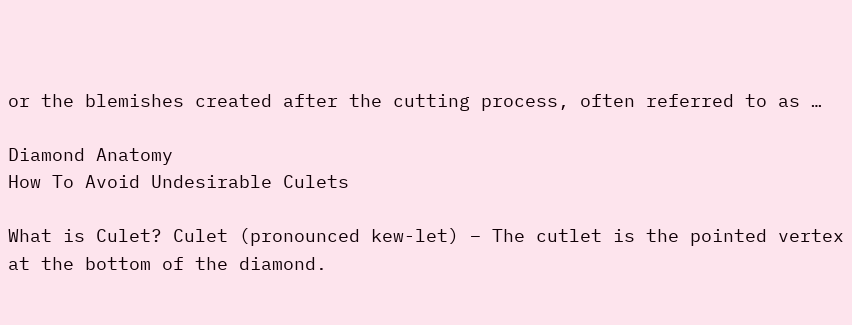or the blemishes created after the cutting process, often referred to as …

Diamond Anatomy
How To Avoid Undesirable Culets

What is Culet? Culet (pronounced kew-let) – The cutlet is the pointed vertex at the bottom of the diamond.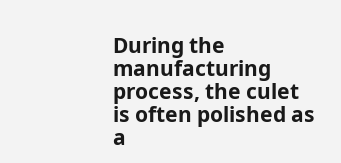During the manufacturing process, the culet is often polished as a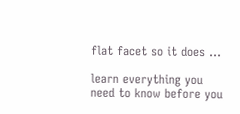flat facet so it does …

learn everything you need to know before you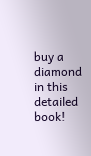buy a diamond in this detailed book!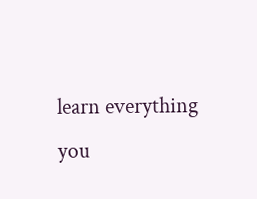learn everything you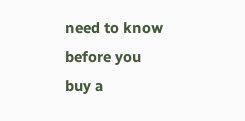need to know before you buy a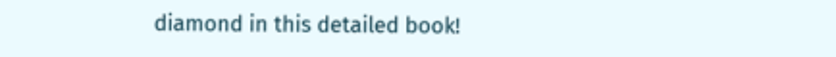diamond in this detailed book!